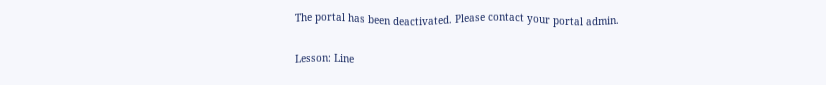The portal has been deactivated. Please contact your portal admin.

Lesson: Line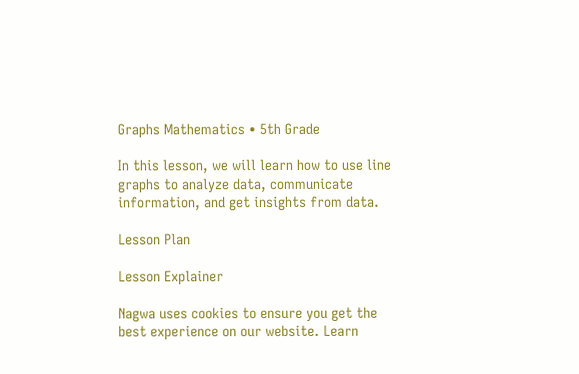Graphs Mathematics • 5th Grade

In this lesson, we will learn how to use line graphs to analyze data, communicate information, and get insights from data.

Lesson Plan

Lesson Explainer

Nagwa uses cookies to ensure you get the best experience on our website. Learn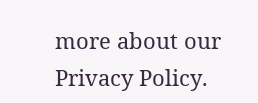more about our Privacy Policy.